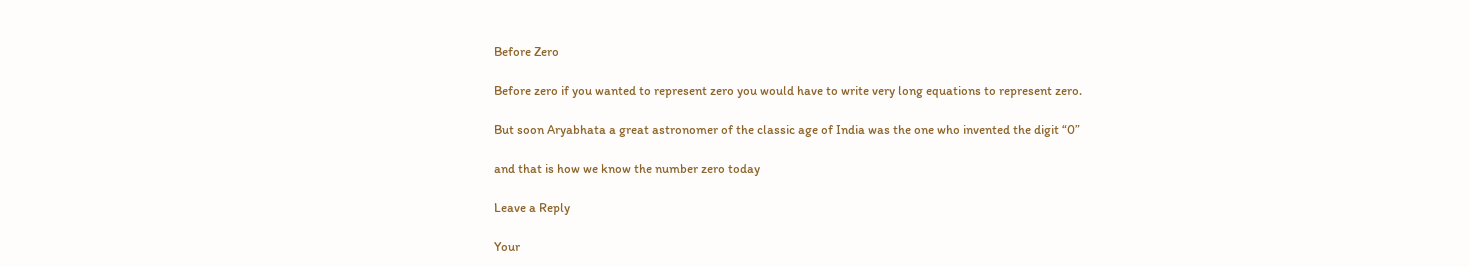Before Zero

Before zero if you wanted to represent zero you would have to write very long equations to represent zero.

But soon Aryabhata a great astronomer of the classic age of India was the one who invented the digit “0”

and that is how we know the number zero today

Leave a Reply

Your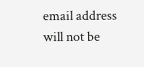email address will not be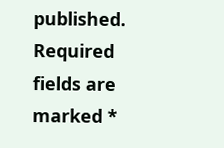published. Required fields are marked *